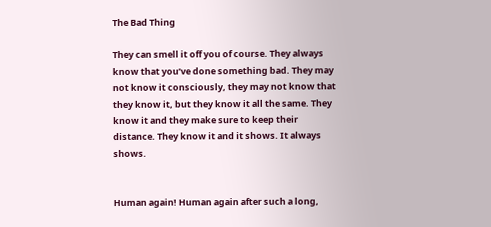The Bad Thing

They can smell it off you of course. They always know that you’ve done something bad. They may not know it consciously, they may not know that they know it, but they know it all the same. They know it and they make sure to keep their distance. They know it and it shows. It always shows.


Human again! Human again after such a long,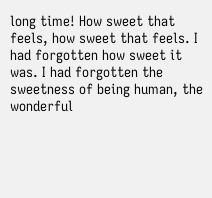long time! How sweet that feels, how sweet that feels. I had forgotten how sweet it was. I had forgotten the sweetness of being human, the wonderful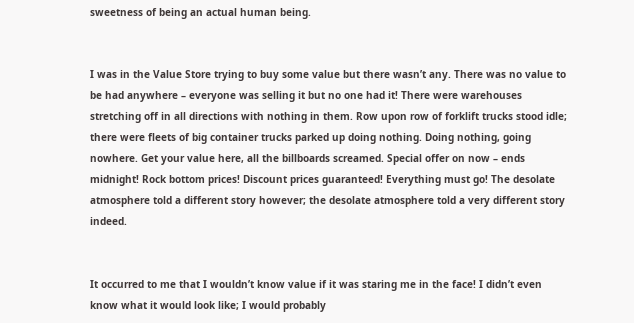sweetness of being an actual human being.


I was in the Value Store trying to buy some value but there wasn’t any. There was no value to be had anywhere – everyone was selling it but no one had it! There were warehouses stretching off in all directions with nothing in them. Row upon row of forklift trucks stood idle; there were fleets of big container trucks parked up doing nothing. Doing nothing, going nowhere. Get your value here, all the billboards screamed. Special offer on now – ends midnight! Rock bottom prices! Discount prices guaranteed! Everything must go! The desolate atmosphere told a different story however; the desolate atmosphere told a very different story indeed.


It occurred to me that I wouldn’t know value if it was staring me in the face! I didn’t even know what it would look like; I would probably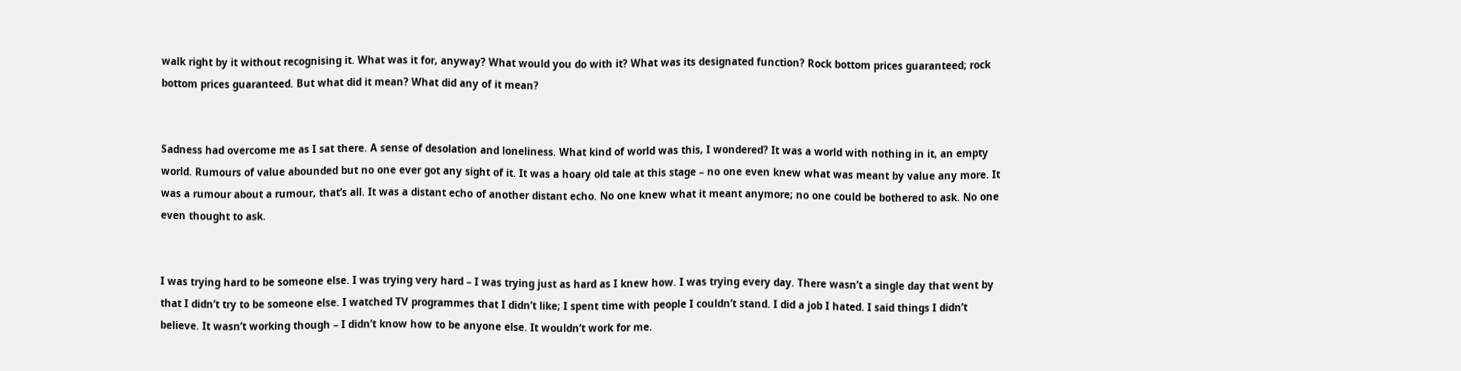walk right by it without recognising it. What was it for, anyway? What would you do with it? What was its designated function? Rock bottom prices guaranteed; rock bottom prices guaranteed. But what did it mean? What did any of it mean?


Sadness had overcome me as I sat there. A sense of desolation and loneliness. What kind of world was this, I wondered? It was a world with nothing in it, an empty world. Rumours of value abounded but no one ever got any sight of it. It was a hoary old tale at this stage – no one even knew what was meant by value any more. It was a rumour about a rumour, that’s all. It was a distant echo of another distant echo. No one knew what it meant anymore; no one could be bothered to ask. No one even thought to ask.


I was trying hard to be someone else. I was trying very hard – I was trying just as hard as I knew how. I was trying every day. There wasn’t a single day that went by that I didn’t try to be someone else. I watched TV programmes that I didn’t like; I spent time with people I couldn’t stand. I did a job I hated. I said things I didn’t believe. It wasn’t working though – I didn’t know how to be anyone else. It wouldn’t work for me.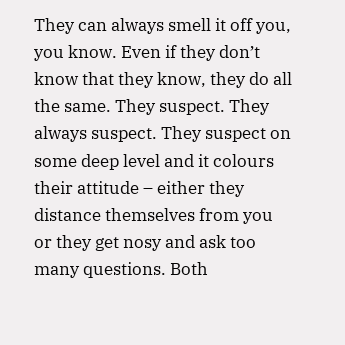They can always smell it off you, you know. Even if they don’t know that they know, they do all the same. They suspect. They always suspect. They suspect on some deep level and it colours their attitude – either they distance themselves from you or they get nosy and ask too many questions. Both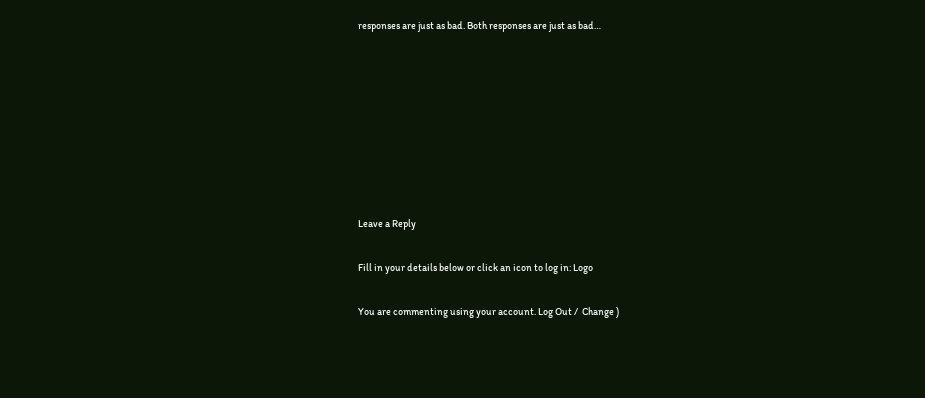responses are just as bad. Both responses are just as bad…








Leave a Reply

Fill in your details below or click an icon to log in: Logo

You are commenting using your account. Log Out /  Change )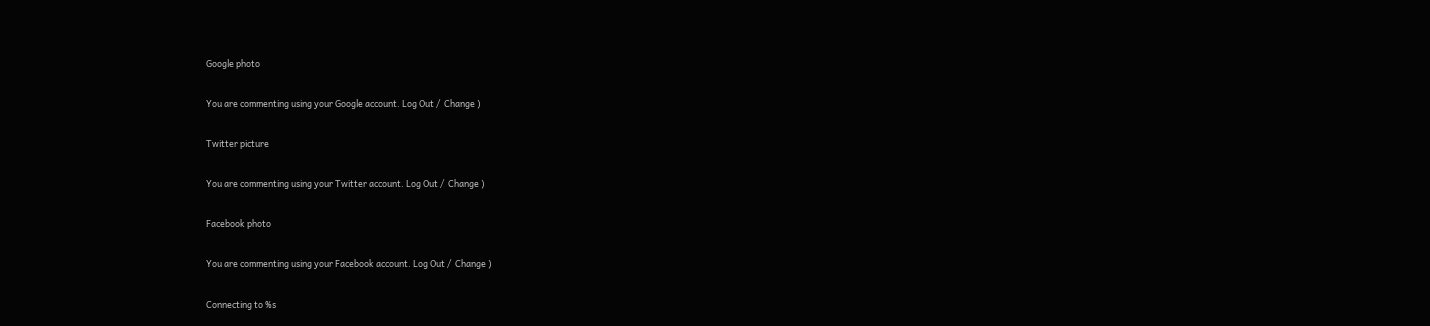Google photo

You are commenting using your Google account. Log Out /  Change )

Twitter picture

You are commenting using your Twitter account. Log Out /  Change )

Facebook photo

You are commenting using your Facebook account. Log Out /  Change )

Connecting to %s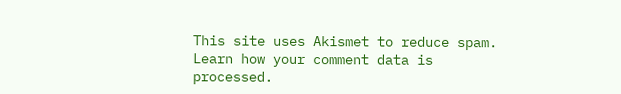This site uses Akismet to reduce spam. Learn how your comment data is processed.